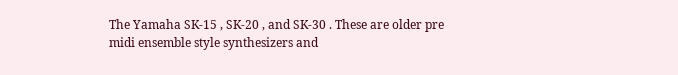The Yamaha SK-15 , SK-20 , and SK-30 . These are older pre midi ensemble style synthesizers and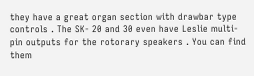they have a great organ section with drawbar type controls . The SK- 20 and 30 even have Leslie multi-pin outputs for the rotorary speakers . You can find them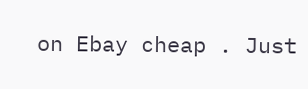on Ebay cheap . Just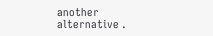another alternative .